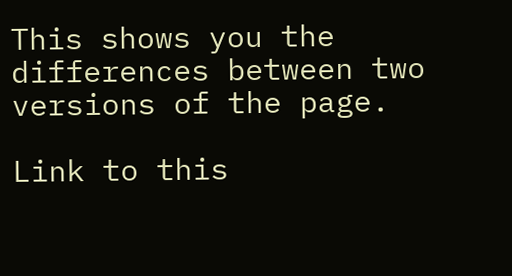This shows you the differences between two versions of the page.

Link to this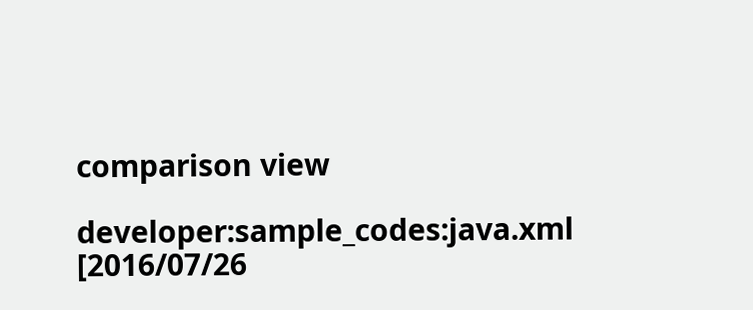comparison view

developer:sample_codes:java.xml [2016/07/26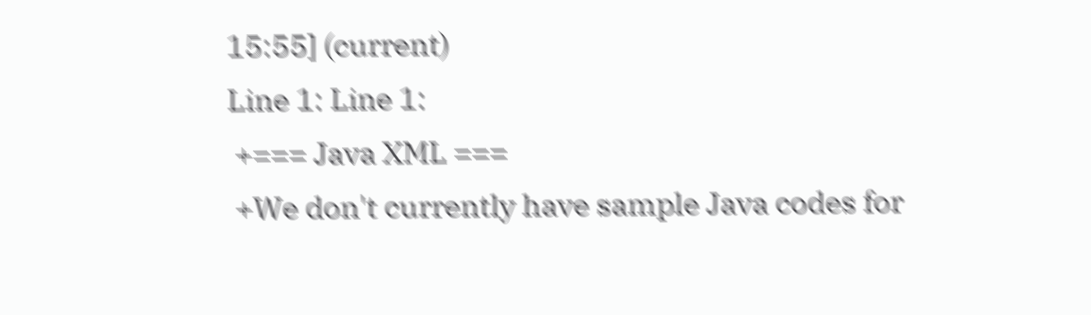15:55] (current)
Line 1: Line 1:
 +=== Java XML ===
 +We don't currently have sample Java codes for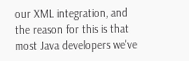our XML integration, and the reason for this is that most Java developers we've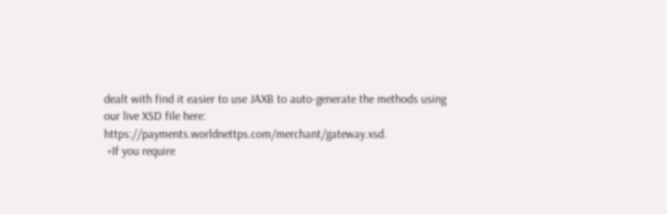dealt with find it easier to use JAXB to auto-generate the methods using our live XSD file here: https://payments.worldnettps.com/merchant/gateway.xsd.
 +If you require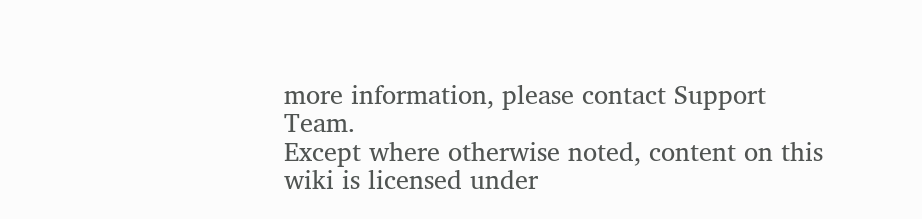more information, please contact Support Team.
Except where otherwise noted, content on this wiki is licensed under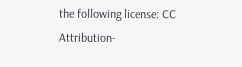the following license: CC Attribution-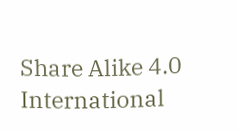Share Alike 4.0 International